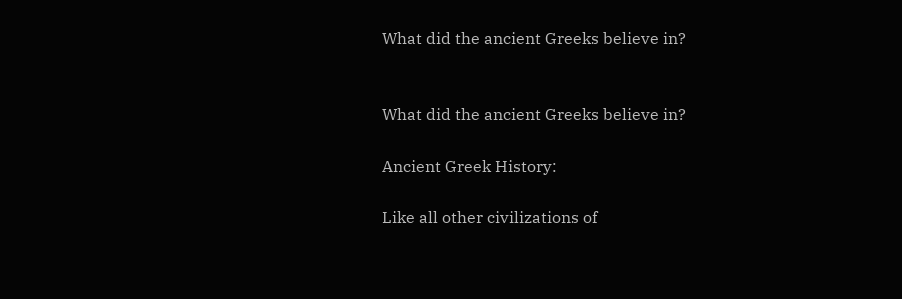What did the ancient Greeks believe in?


What did the ancient Greeks believe in?

Ancient Greek History:

Like all other civilizations of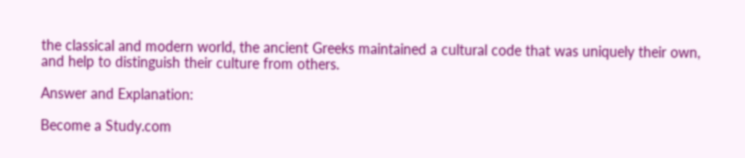the classical and modern world, the ancient Greeks maintained a cultural code that was uniquely their own, and help to distinguish their culture from others.

Answer and Explanation:

Become a Study.com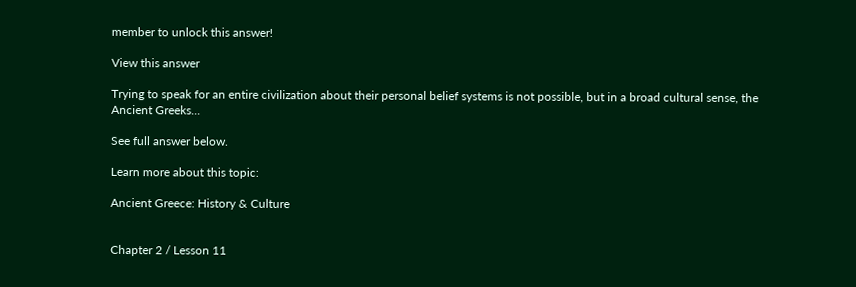member to unlock this answer!

View this answer

Trying to speak for an entire civilization about their personal belief systems is not possible, but in a broad cultural sense, the Ancient Greeks...

See full answer below.

Learn more about this topic:

Ancient Greece: History & Culture


Chapter 2 / Lesson 11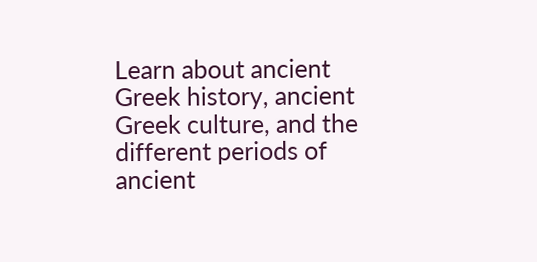Learn about ancient Greek history, ancient Greek culture, and the different periods of ancient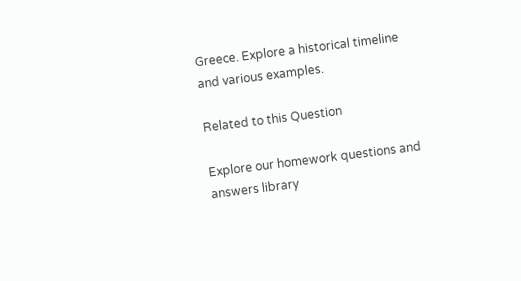Greece. Explore a historical timeline and various examples.

Related to this Question

Explore our homework questions and answers library